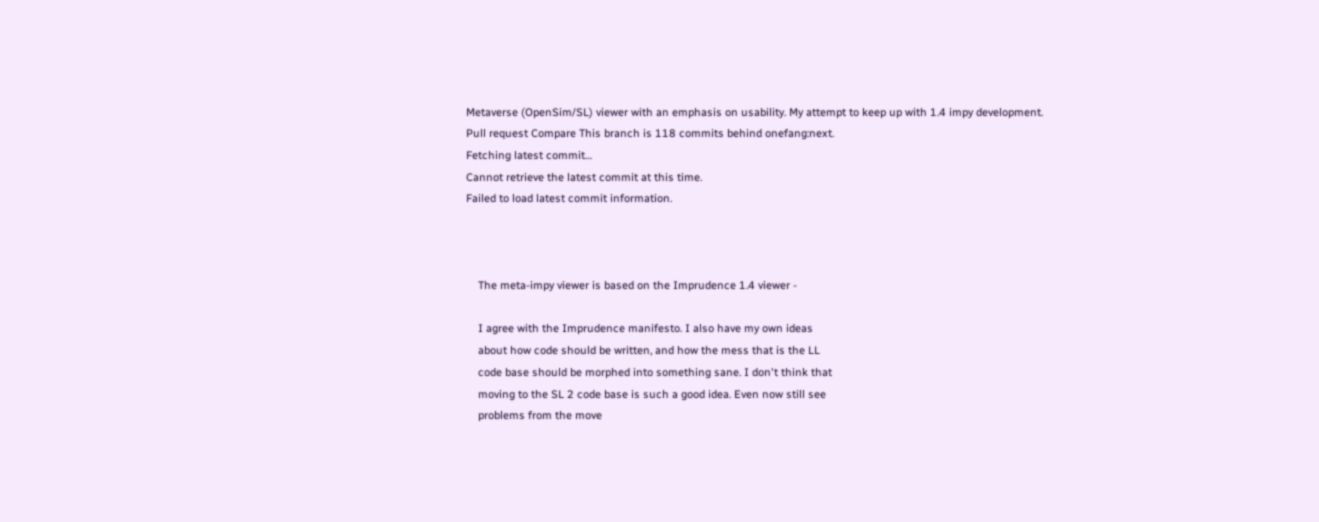Metaverse (OpenSim/SL) viewer with an emphasis on usability. My attempt to keep up with 1.4 impy development.
Pull request Compare This branch is 118 commits behind onefang:next.
Fetching latest commit…
Cannot retrieve the latest commit at this time.
Failed to load latest commit information.



    The meta-impy viewer is based on the Imprudence 1.4 viewer -

    I agree with the Imprudence manifesto. I also have my own ideas
    about how code should be written, and how the mess that is the LL
    code base should be morphed into something sane. I don't think that
    moving to the SL 2 code base is such a good idea. Even now still see
    problems from the move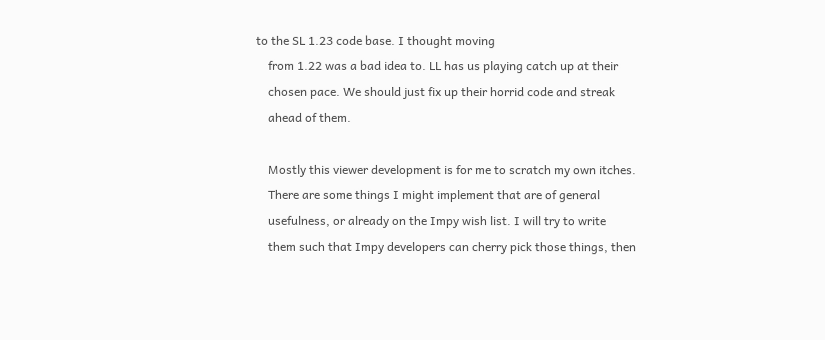to the SL 1.23 code base. I thought moving
    from 1.22 was a bad idea to. LL has us playing catch up at their
    chosen pace. We should just fix up their horrid code and streak
    ahead of them.

    Mostly this viewer development is for me to scratch my own itches.
    There are some things I might implement that are of general
    usefulness, or already on the Impy wish list. I will try to write
    them such that Impy developers can cherry pick those things, then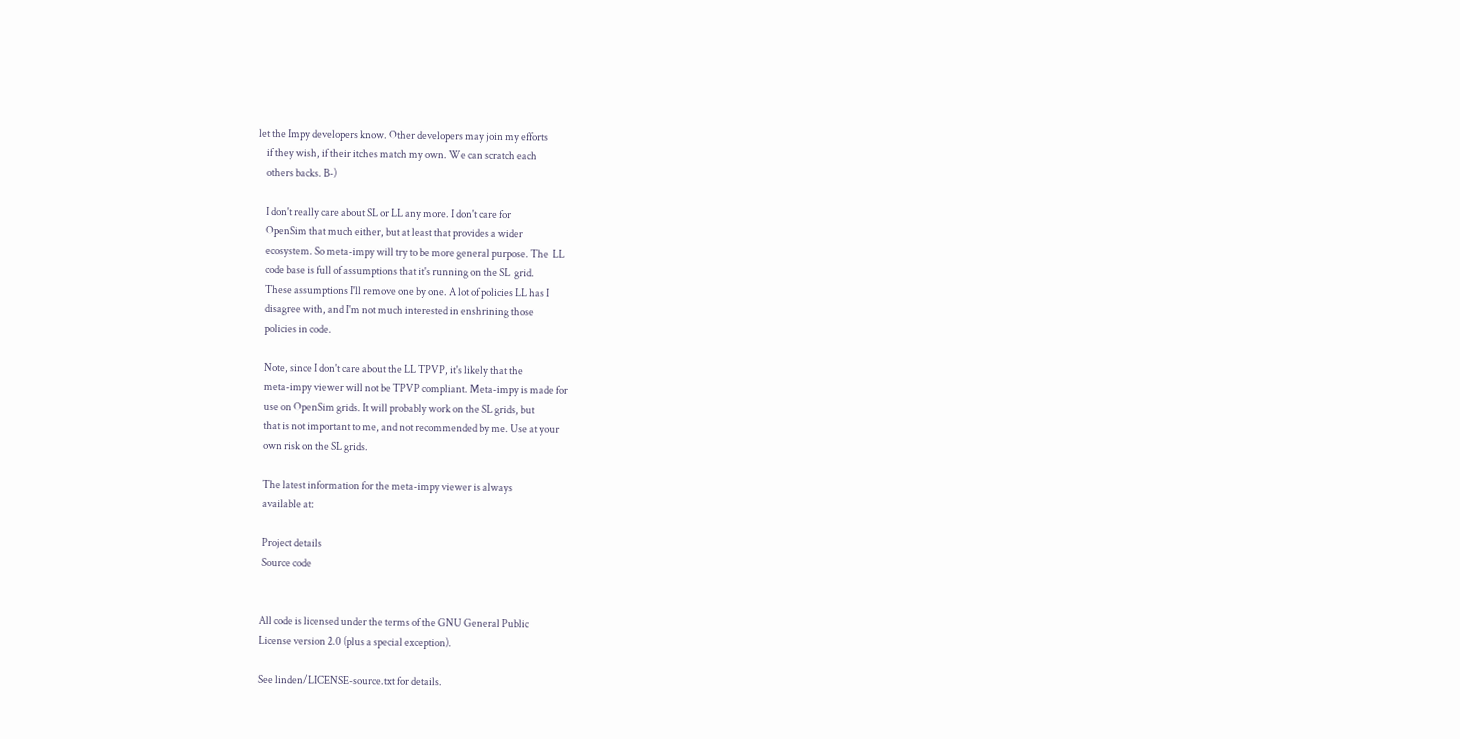let the Impy developers know. Other developers may join my efforts
    if they wish, if their itches match my own. We can scratch each
    others backs. B-)

    I don't really care about SL or LL any more. I don't care for
    OpenSim that much either, but at least that provides a wider
    ecosystem. So meta-impy will try to be more general purpose. The  LL
    code base is full of assumptions that it's running on the SL  grid.
    These assumptions I'll remove one by one. A lot of policies LL has I
    disagree with, and I'm not much interested in enshrining those
    policies in code.

    Note, since I don't care about the LL TPVP, it's likely that the
    meta-impy viewer will not be TPVP compliant. Meta-impy is made for
    use on OpenSim grids. It will probably work on the SL grids, but
    that is not important to me, and not recommended by me. Use at your
    own risk on the SL grids.

    The latest information for the meta-impy viewer is always
    available at:

    Project details
    Source code


   All code is licensed under the terms of the GNU General Public
   License version 2.0 (plus a special exception).

   See linden/LICENSE-source.txt for details.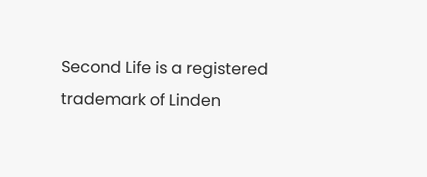Second Life is a registered trademark of Linden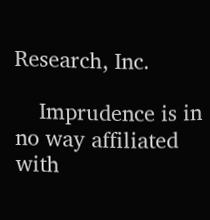Research, Inc.

    Imprudence is in no way affiliated with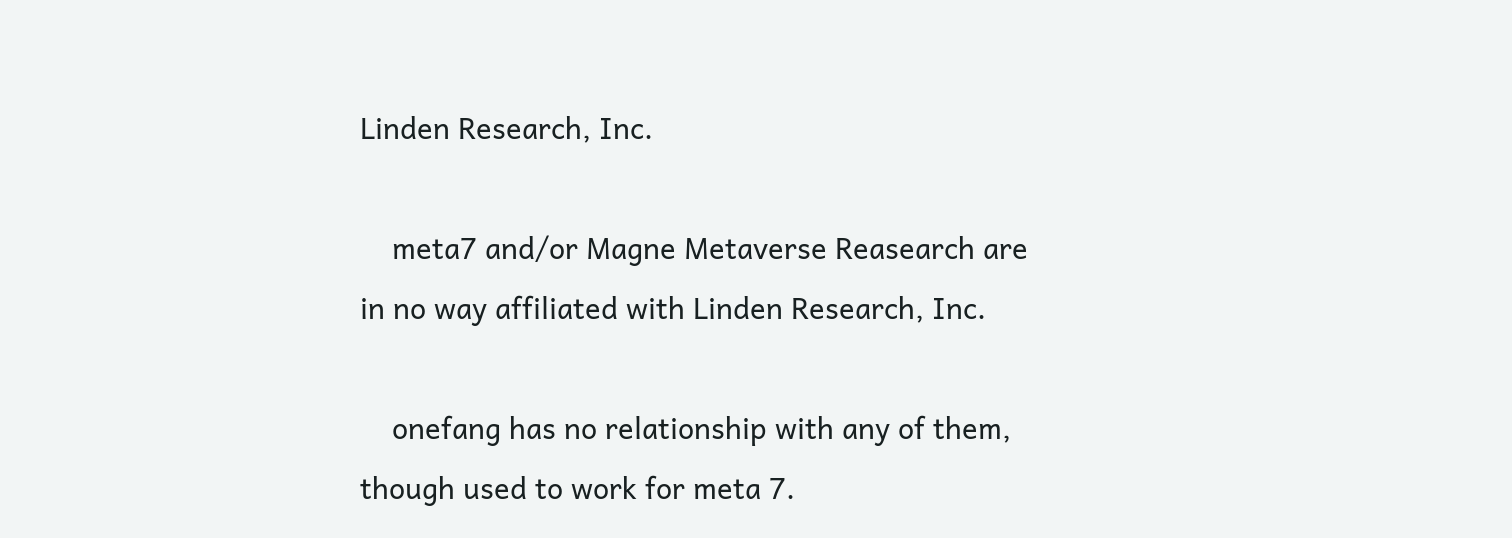Linden Research, Inc.

    meta7 and/or Magne Metaverse Reasearch are in no way affiliated with Linden Research, Inc.

    onefang has no relationship with any of them, though used to work for meta 7.